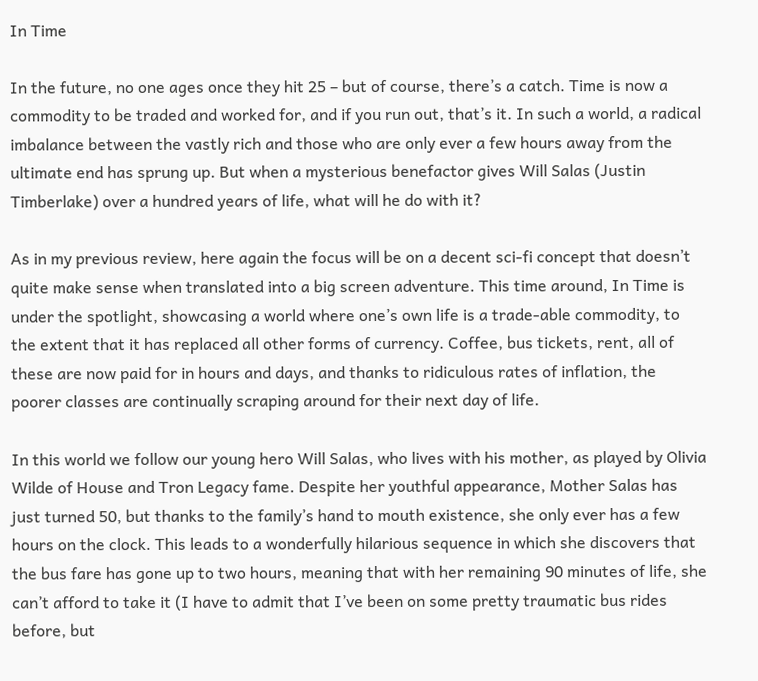In Time

In the future, no one ages once they hit 25 – but of course, there’s a catch. Time is now a commodity to be traded and worked for, and if you run out, that’s it. In such a world, a radical imbalance between the vastly rich and those who are only ever a few hours away from the ultimate end has sprung up. But when a mysterious benefactor gives Will Salas (Justin Timberlake) over a hundred years of life, what will he do with it?

As in my previous review, here again the focus will be on a decent sci-fi concept that doesn’t quite make sense when translated into a big screen adventure. This time around, In Time is under the spotlight, showcasing a world where one’s own life is a trade-able commodity, to the extent that it has replaced all other forms of currency. Coffee, bus tickets, rent, all of these are now paid for in hours and days, and thanks to ridiculous rates of inflation, the poorer classes are continually scraping around for their next day of life.

In this world we follow our young hero Will Salas, who lives with his mother, as played by Olivia Wilde of House and Tron Legacy fame. Despite her youthful appearance, Mother Salas has just turned 50, but thanks to the family’s hand to mouth existence, she only ever has a few hours on the clock. This leads to a wonderfully hilarious sequence in which she discovers that the bus fare has gone up to two hours, meaning that with her remaining 90 minutes of life, she can’t afford to take it (I have to admit that I’ve been on some pretty traumatic bus rides before, but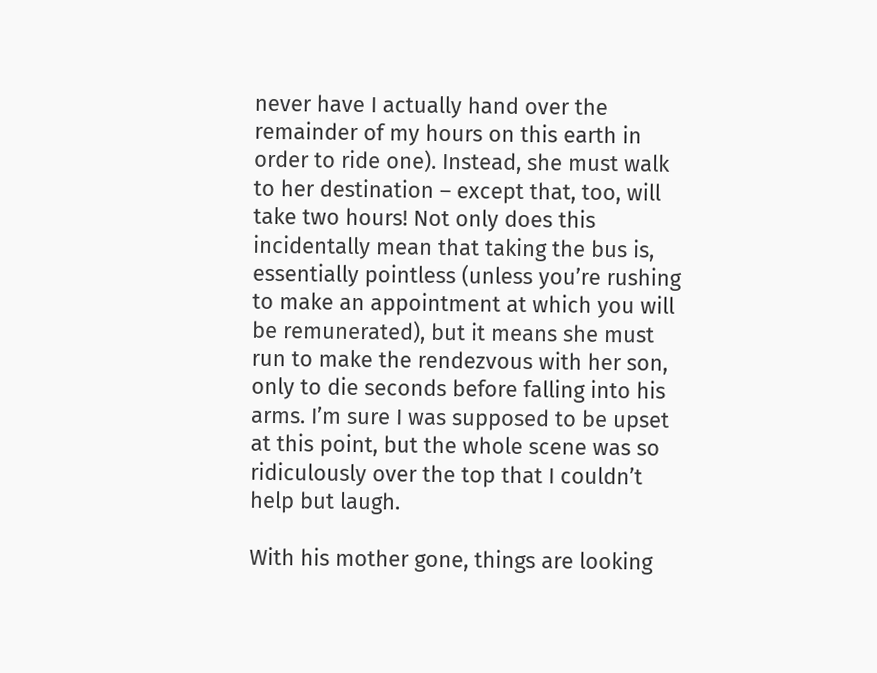never have I actually hand over the remainder of my hours on this earth in order to ride one). Instead, she must walk to her destination – except that, too, will take two hours! Not only does this incidentally mean that taking the bus is, essentially pointless (unless you’re rushing to make an appointment at which you will be remunerated), but it means she must run to make the rendezvous with her son, only to die seconds before falling into his arms. I’m sure I was supposed to be upset at this point, but the whole scene was so ridiculously over the top that I couldn’t help but laugh.

With his mother gone, things are looking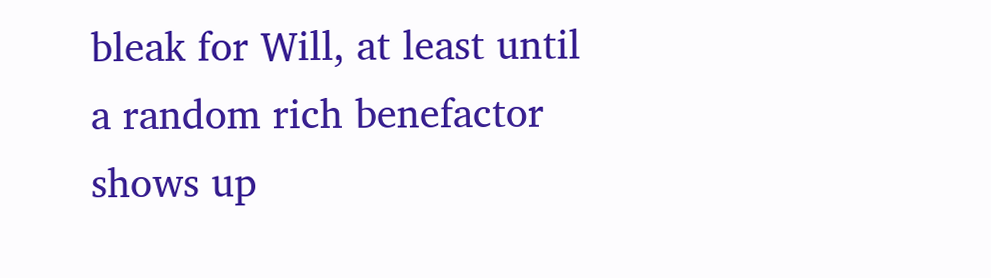bleak for Will, at least until a random rich benefactor shows up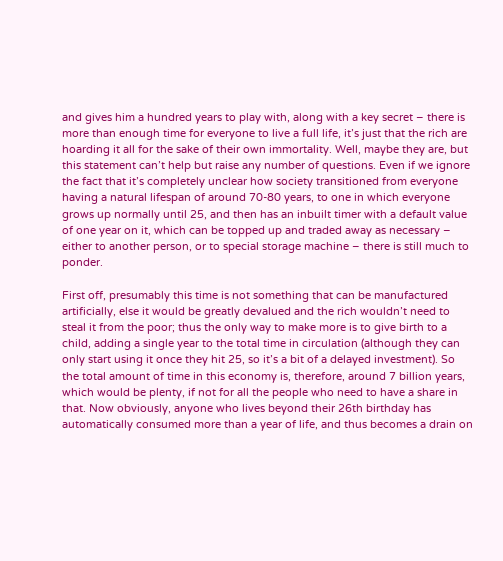and gives him a hundred years to play with, along with a key secret – there is more than enough time for everyone to live a full life, it’s just that the rich are hoarding it all for the sake of their own immortality. Well, maybe they are, but this statement can’t help but raise any number of questions. Even if we ignore the fact that it’s completely unclear how society transitioned from everyone having a natural lifespan of around 70-80 years, to one in which everyone grows up normally until 25, and then has an inbuilt timer with a default value of one year on it, which can be topped up and traded away as necessary – either to another person, or to special storage machine – there is still much to ponder.

First off, presumably this time is not something that can be manufactured artificially, else it would be greatly devalued and the rich wouldn’t need to steal it from the poor; thus the only way to make more is to give birth to a child, adding a single year to the total time in circulation (although they can only start using it once they hit 25, so it’s a bit of a delayed investment). So the total amount of time in this economy is, therefore, around 7 billion years, which would be plenty, if not for all the people who need to have a share in that. Now obviously, anyone who lives beyond their 26th birthday has automatically consumed more than a year of life, and thus becomes a drain on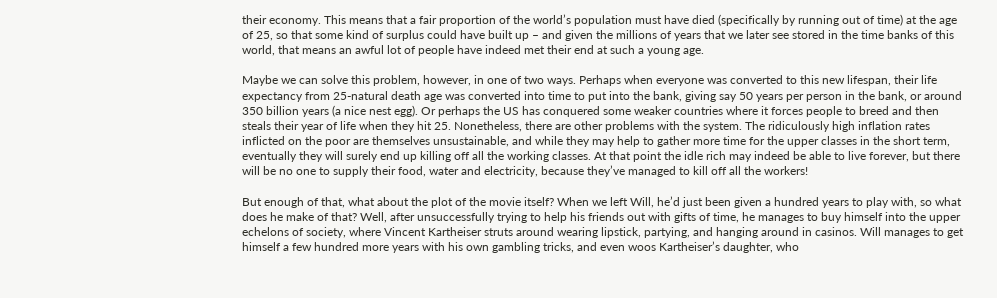their economy. This means that a fair proportion of the world’s population must have died (specifically by running out of time) at the age of 25, so that some kind of surplus could have built up – and given the millions of years that we later see stored in the time banks of this world, that means an awful lot of people have indeed met their end at such a young age.

Maybe we can solve this problem, however, in one of two ways. Perhaps when everyone was converted to this new lifespan, their life expectancy from 25-natural death age was converted into time to put into the bank, giving say 50 years per person in the bank, or around 350 billion years (a nice nest egg). Or perhaps the US has conquered some weaker countries where it forces people to breed and then steals their year of life when they hit 25. Nonetheless, there are other problems with the system. The ridiculously high inflation rates inflicted on the poor are themselves unsustainable, and while they may help to gather more time for the upper classes in the short term, eventually they will surely end up killing off all the working classes. At that point the idle rich may indeed be able to live forever, but there will be no one to supply their food, water and electricity, because they’ve managed to kill off all the workers!

But enough of that, what about the plot of the movie itself? When we left Will, he’d just been given a hundred years to play with, so what does he make of that? Well, after unsuccessfully trying to help his friends out with gifts of time, he manages to buy himself into the upper echelons of society, where Vincent Kartheiser struts around wearing lipstick, partying, and hanging around in casinos. Will manages to get himself a few hundred more years with his own gambling tricks, and even woos Kartheiser’s daughter, who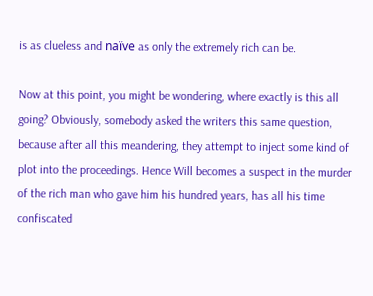is as clueless and naïve as only the extremely rich can be.

Now at this point, you might be wondering, where exactly is this all going? Obviously, somebody asked the writers this same question, because after all this meandering, they attempt to inject some kind of plot into the proceedings. Hence Will becomes a suspect in the murder of the rich man who gave him his hundred years, has all his time confiscated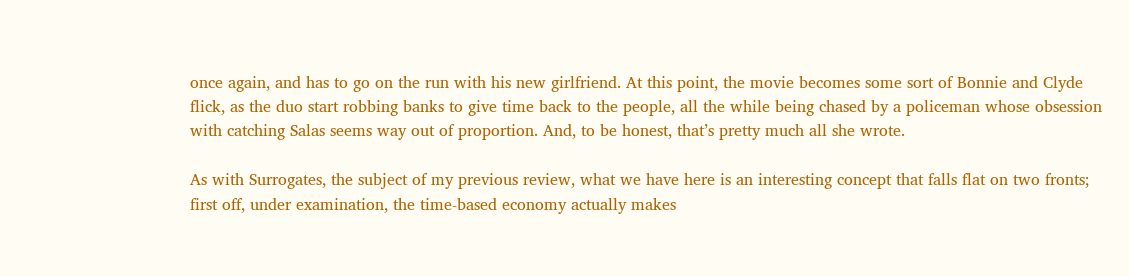once again, and has to go on the run with his new girlfriend. At this point, the movie becomes some sort of Bonnie and Clyde flick, as the duo start robbing banks to give time back to the people, all the while being chased by a policeman whose obsession with catching Salas seems way out of proportion. And, to be honest, that’s pretty much all she wrote.

As with Surrogates, the subject of my previous review, what we have here is an interesting concept that falls flat on two fronts; first off, under examination, the time-based economy actually makes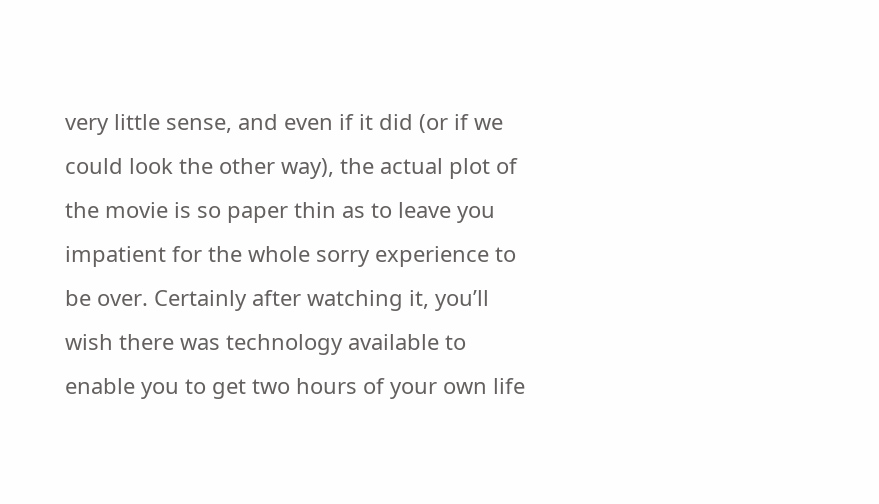very little sense, and even if it did (or if we could look the other way), the actual plot of the movie is so paper thin as to leave you impatient for the whole sorry experience to be over. Certainly after watching it, you’ll wish there was technology available to enable you to get two hours of your own life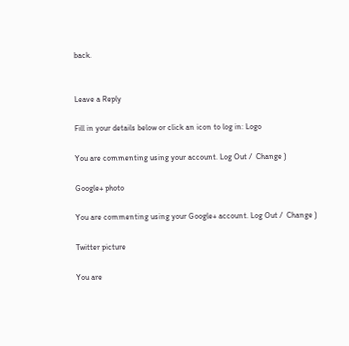back.


Leave a Reply

Fill in your details below or click an icon to log in: Logo

You are commenting using your account. Log Out /  Change )

Google+ photo

You are commenting using your Google+ account. Log Out /  Change )

Twitter picture

You are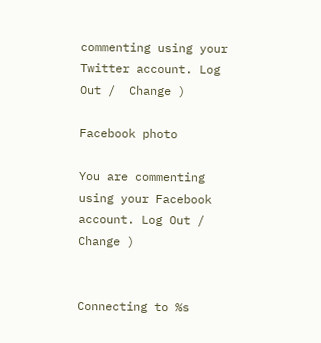commenting using your Twitter account. Log Out /  Change )

Facebook photo

You are commenting using your Facebook account. Log Out /  Change )


Connecting to %s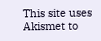This site uses Akismet to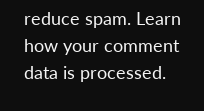reduce spam. Learn how your comment data is processed.